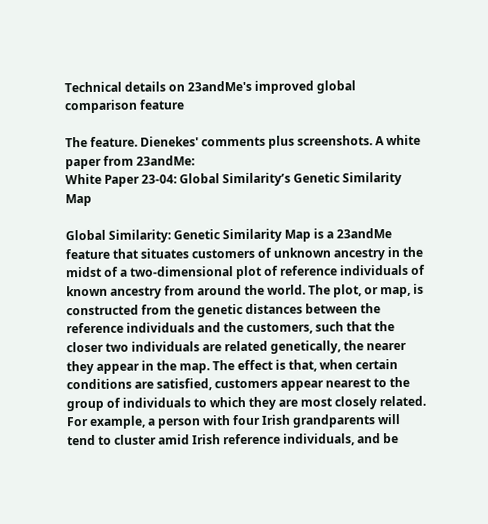Technical details on 23andMe's improved global comparison feature

The feature. Dienekes' comments plus screenshots. A white paper from 23andMe:
White Paper 23-04: Global Similarity’s Genetic Similarity Map

Global Similarity: Genetic Similarity Map is a 23andMe feature that situates customers of unknown ancestry in the midst of a two-dimensional plot of reference individuals of known ancestry from around the world. The plot, or map, is constructed from the genetic distances between the reference individuals and the customers, such that the closer two individuals are related genetically, the nearer they appear in the map. The effect is that, when certain conditions are satisfied, customers appear nearest to the group of individuals to which they are most closely related. For example, a person with four Irish grandparents will tend to cluster amid Irish reference individuals, and be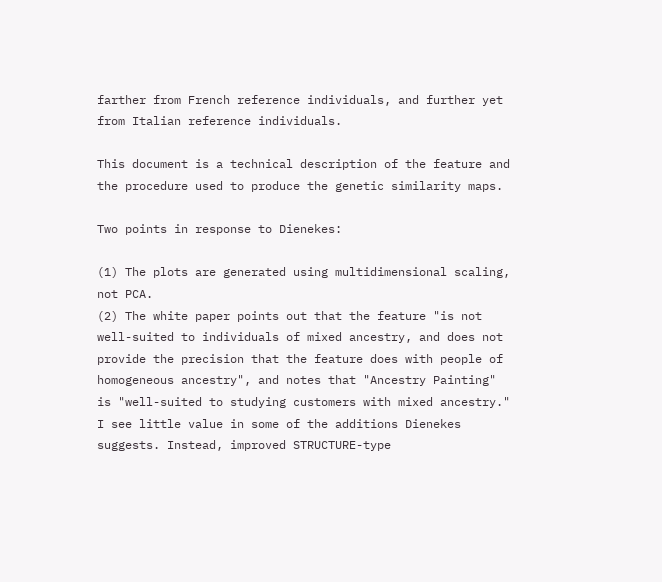farther from French reference individuals, and further yet from Italian reference individuals.

This document is a technical description of the feature and the procedure used to produce the genetic similarity maps.

Two points in response to Dienekes:

(1) The plots are generated using multidimensional scaling, not PCA.
(2) The white paper points out that the feature "is not well-suited to individuals of mixed ancestry, and does not provide the precision that the feature does with people of homogeneous ancestry", and notes that "Ancestry Painting" is "well-suited to studying customers with mixed ancestry." I see little value in some of the additions Dienekes suggests. Instead, improved STRUCTURE-type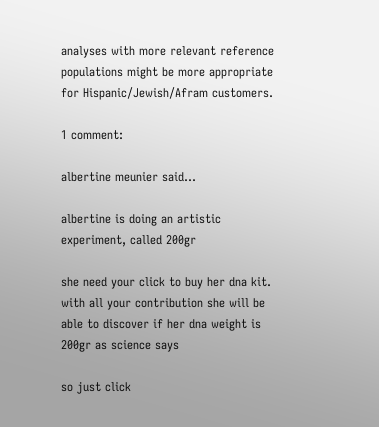analyses with more relevant reference populations might be more appropriate for Hispanic/Jewish/Afram customers.

1 comment:

albertine meunier said...

albertine is doing an artistic experiment, called 200gr

she need your click to buy her dna kit.
with all your contribution she will be able to discover if her dna weight is 200gr as science says

so just click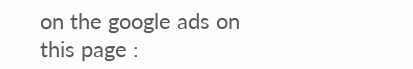on the google ads on this page :